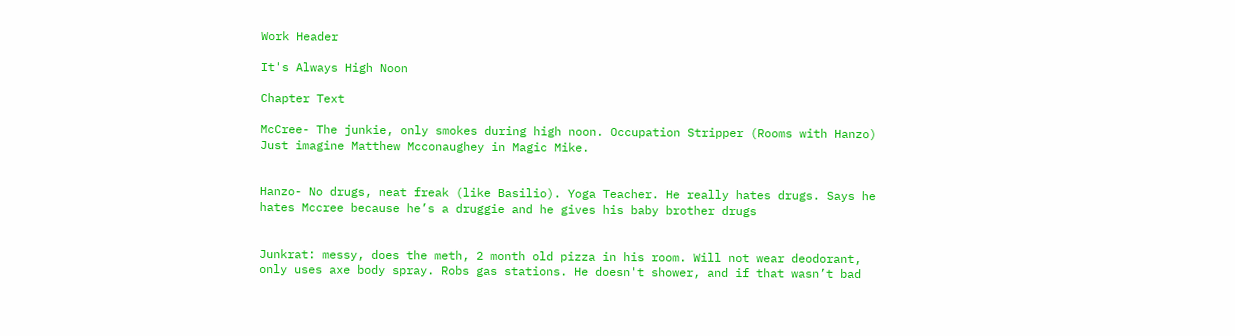Work Header

It's Always High Noon

Chapter Text

McCree- The junkie, only smokes during high noon. Occupation Stripper (Rooms with Hanzo) Just imagine Matthew Mcconaughey in Magic Mike.


Hanzo- No drugs, neat freak (like Basilio). Yoga Teacher. He really hates drugs. Says he hates Mccree because he’s a druggie and he gives his baby brother drugs


Junkrat: messy, does the meth, 2 month old pizza in his room. Will not wear deodorant, only uses axe body spray. Robs gas stations. He doesn't shower, and if that wasn’t bad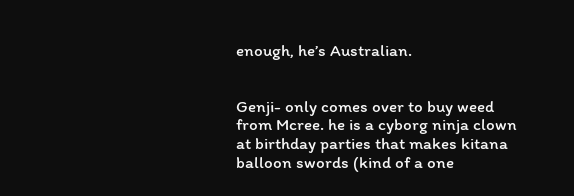enough, he’s Australian.


Genji- only comes over to buy weed from Mcree. he is a cyborg ninja clown at birthday parties that makes kitana balloon swords (kind of a one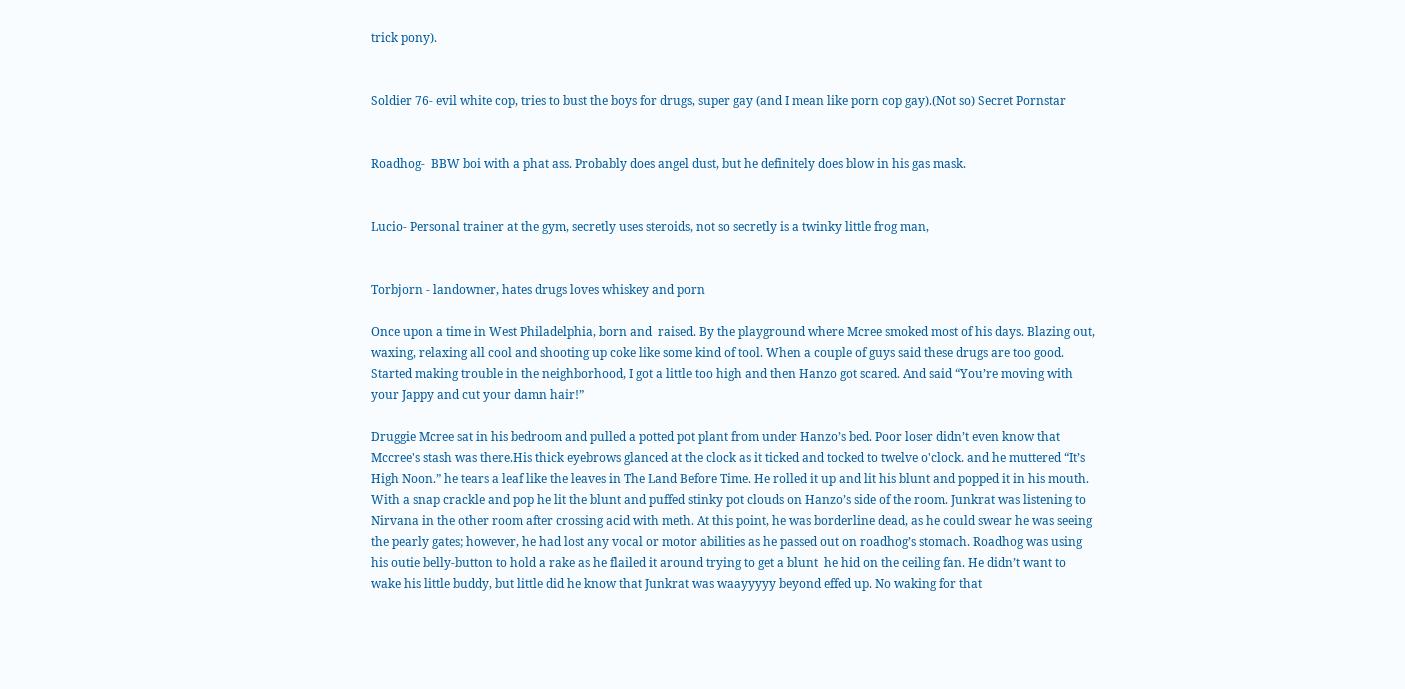trick pony).


Soldier 76- evil white cop, tries to bust the boys for drugs, super gay (and I mean like porn cop gay).(Not so) Secret Pornstar


Roadhog-  BBW boi with a phat ass. Probably does angel dust, but he definitely does blow in his gas mask.


Lucio- Personal trainer at the gym, secretly uses steroids, not so secretly is a twinky little frog man,


Torbjorn - landowner, hates drugs loves whiskey and porn

Once upon a time in West Philadelphia, born and  raised. By the playground where Mcree smoked most of his days. Blazing out, waxing, relaxing all cool and shooting up coke like some kind of tool. When a couple of guys said these drugs are too good. Started making trouble in the neighborhood, I got a little too high and then Hanzo got scared. And said “You’re moving with your Jappy and cut your damn hair!”

Druggie Mcree sat in his bedroom and pulled a potted pot plant from under Hanzo’s bed. Poor loser didn’t even know that Mccree's stash was there.His thick eyebrows glanced at the clock as it ticked and tocked to twelve o'clock. and he muttered “It’s High Noon.” he tears a leaf like the leaves in The Land Before Time. He rolled it up and lit his blunt and popped it in his mouth. With a snap crackle and pop he lit the blunt and puffed stinky pot clouds on Hanzo’s side of the room. Junkrat was listening to Nirvana in the other room after crossing acid with meth. At this point, he was borderline dead, as he could swear he was seeing the pearly gates; however, he had lost any vocal or motor abilities as he passed out on roadhog’s stomach. Roadhog was using his outie belly-button to hold a rake as he flailed it around trying to get a blunt  he hid on the ceiling fan. He didn’t want to wake his little buddy, but little did he know that Junkrat was waayyyyy beyond effed up. No waking for that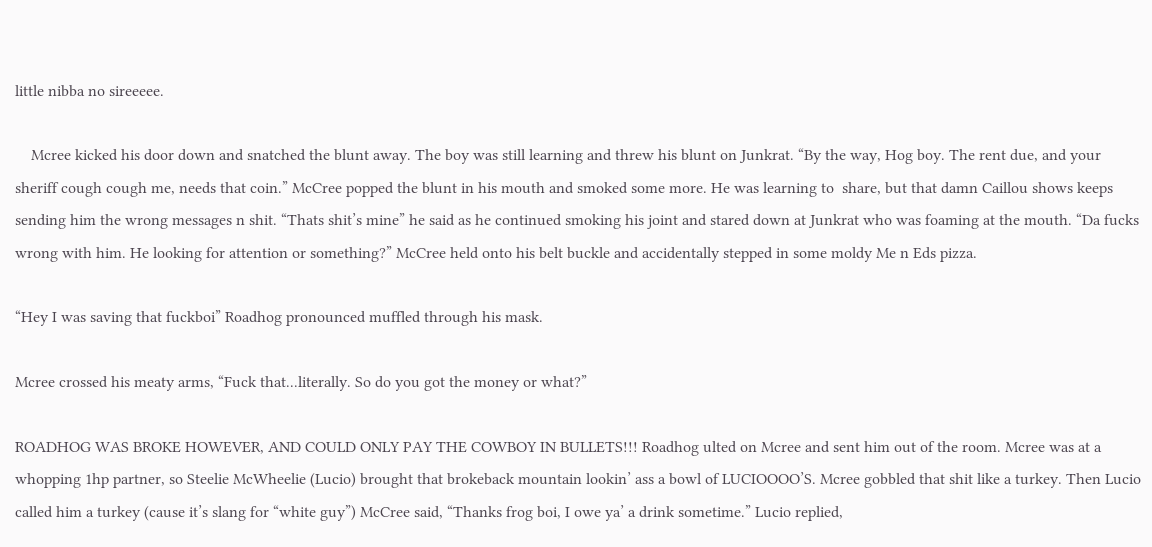little nibba no sireeeee.

    Mcree kicked his door down and snatched the blunt away. The boy was still learning and threw his blunt on Junkrat. “By the way, Hog boy. The rent due, and your sheriff cough cough me, needs that coin.” McCree popped the blunt in his mouth and smoked some more. He was learning to  share, but that damn Caillou shows keeps sending him the wrong messages n shit. “Thats shit’s mine” he said as he continued smoking his joint and stared down at Junkrat who was foaming at the mouth. “Da fucks wrong with him. He looking for attention or something?” McCree held onto his belt buckle and accidentally stepped in some moldy Me n Eds pizza.

“Hey I was saving that fuckboi” Roadhog pronounced muffled through his mask.

Mcree crossed his meaty arms, “Fuck that...literally. So do you got the money or what?”

ROADHOG WAS BROKE HOWEVER, AND COULD ONLY PAY THE COWBOY IN BULLETS!!! Roadhog ulted on Mcree and sent him out of the room. Mcree was at a whopping 1hp partner, so Steelie McWheelie (Lucio) brought that brokeback mountain lookin’ ass a bowl of LUCIOOOO’S. Mcree gobbled that shit like a turkey. Then Lucio called him a turkey (cause it’s slang for “white guy”) McCree said, “Thanks frog boi, I owe ya’ a drink sometime.” Lucio replied,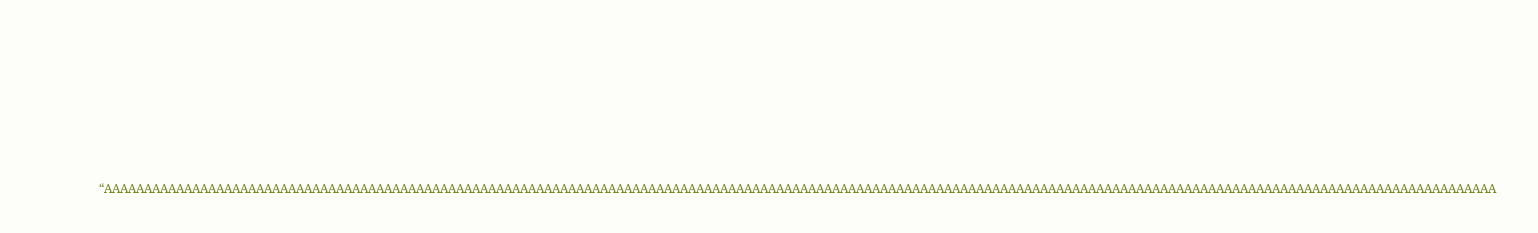“AAAAAAAAAAAAAAAAAAAAAAAAAAAAAAAAAAAAAAAAAAAAAAAAAAAAAAAAAAAAAAAAAAAAAAAAAAAAAAAAAAAAAAAAAAAAAAAAAAAAAAAAAAAAAAAAAAAAAAAAAAAAAAAAAAAAAAAAAAAAAAAAAAAAAAAAAAAAAAAAAAAAAAAAAAAAAA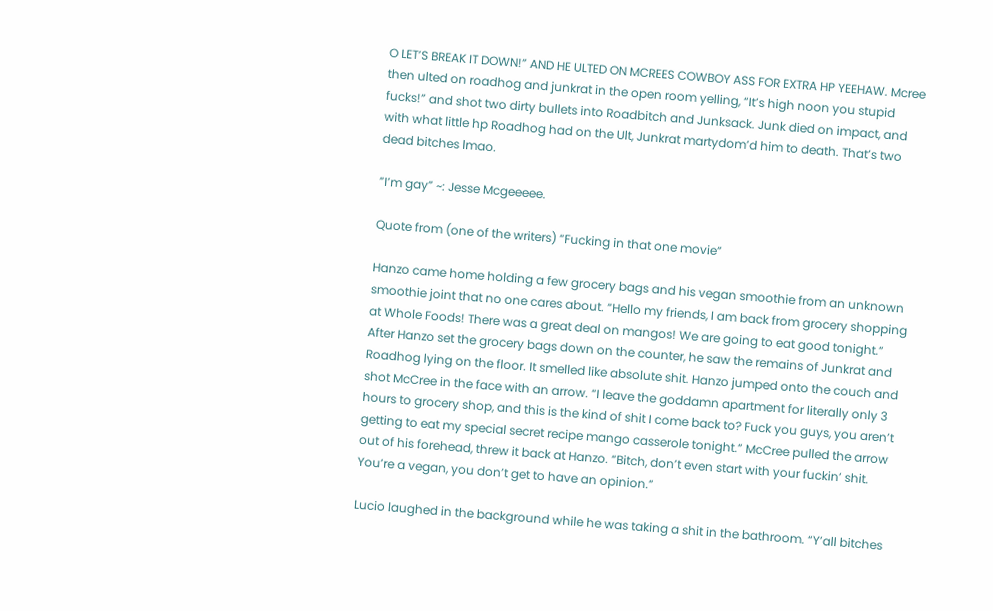O LET’S BREAK IT DOWN!” AND HE ULTED ON MCREES COWBOY ASS FOR EXTRA HP YEEHAW. Mcree then ulted on roadhog and junkrat in the open room yelling, “It’s high noon you stupid fucks!” and shot two dirty bullets into Roadbitch and Junksack. Junk died on impact, and with what little hp Roadhog had on the Ult, Junkrat martydom’d him to death. That’s two dead bitches lmao.

”I’m gay” ~: Jesse Mcgeeeee.

Quote from (one of the writers) “Fucking in that one movie”

Hanzo came home holding a few grocery bags and his vegan smoothie from an unknown smoothie joint that no one cares about. “Hello my friends, I am back from grocery shopping at Whole Foods! There was a great deal on mangos! We are going to eat good tonight.” After Hanzo set the grocery bags down on the counter, he saw the remains of Junkrat and Roadhog lying on the floor. It smelled like absolute shit. Hanzo jumped onto the couch and shot McCree in the face with an arrow. “I leave the goddamn apartment for literally only 3 hours to grocery shop, and this is the kind of shit I come back to? Fuck you guys, you aren’t getting to eat my special secret recipe mango casserole tonight.” McCree pulled the arrow out of his forehead, threw it back at Hanzo. “Bitch, don’t even start with your fuckin’ shit. You’re a vegan, you don’t get to have an opinion.”

Lucio laughed in the background while he was taking a shit in the bathroom. “Y’all bitches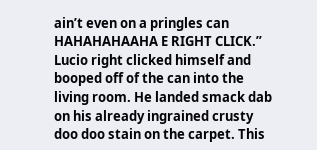ain’t even on a pringles can HAHAHAHAAHA E RIGHT CLICK.” Lucio right clicked himself and booped off of the can into the living room. He landed smack dab on his already ingrained crusty doo doo stain on the carpet. This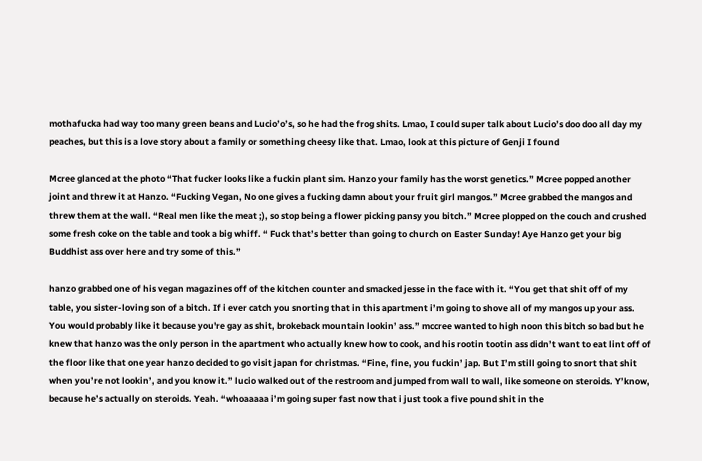mothafucka had way too many green beans and Lucio’o’s, so he had the frog shits. Lmao, I could super talk about Lucio’s doo doo all day my peaches, but this is a love story about a family or something cheesy like that. Lmao, look at this picture of Genji I found

Mcree glanced at the photo “That fucker looks like a fuckin plant sim. Hanzo your family has the worst genetics.” Mcree popped another joint and threw it at Hanzo. “Fucking Vegan, No one gives a fucking damn about your fruit girl mangos.” Mcree grabbed the mangos and threw them at the wall. “Real men like the meat ;), so stop being a flower picking pansy you bitch.” Mcree plopped on the couch and crushed some fresh coke on the table and took a big whiff. “ Fuck that’s better than going to church on Easter Sunday! Aye Hanzo get your big Buddhist ass over here and try some of this.”

hanzo grabbed one of his vegan magazines off of the kitchen counter and smacked jesse in the face with it. “You get that shit off of my table, you sister-loving son of a bitch. If i ever catch you snorting that in this apartment i’m going to shove all of my mangos up your ass. You would probably like it because you're gay as shit, brokeback mountain lookin’ ass.” mccree wanted to high noon this bitch so bad but he knew that hanzo was the only person in the apartment who actually knew how to cook, and his rootin tootin ass didn’t want to eat lint off of the floor like that one year hanzo decided to go visit japan for christmas. “Fine, fine, you fuckin’ jap. But I’m still going to snort that shit when you’re not lookin’, and you know it.” lucio walked out of the restroom and jumped from wall to wall, like someone on steroids. Y’know, because he’s actually on steroids. Yeah. “whoaaaaa i’m going super fast now that i just took a five pound shit in the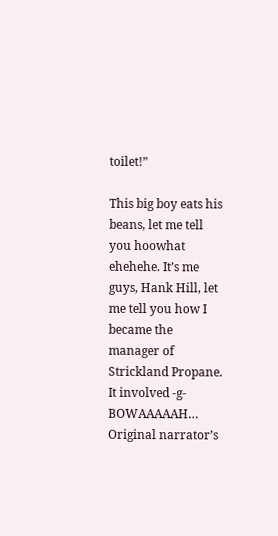toilet!”

This big boy eats his beans, let me tell you hoowhat ehehehe. It’s me guys, Hank Hill, let me tell you how I became the manager of Strickland Propane. It involved -g- BOWAAAAAH… Original narrator’s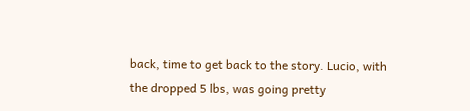back, time to get back to the story. Lucio, with the dropped 5 lbs, was going pretty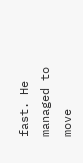fast. He managed to move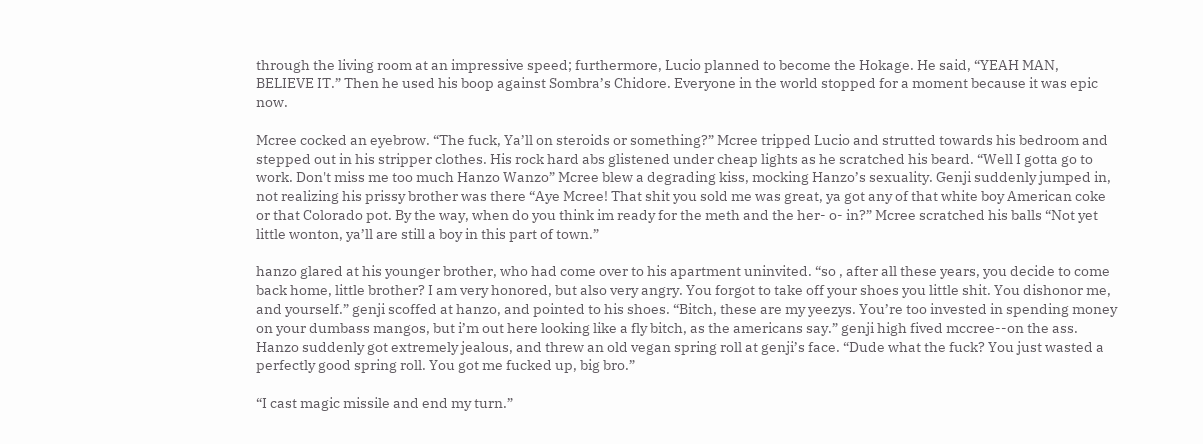through the living room at an impressive speed; furthermore, Lucio planned to become the Hokage. He said, “YEAH MAN, BELIEVE IT.” Then he used his boop against Sombra’s Chidore. Everyone in the world stopped for a moment because it was epic now.

Mcree cocked an eyebrow. “The fuck, Ya’ll on steroids or something?” Mcree tripped Lucio and strutted towards his bedroom and stepped out in his stripper clothes. His rock hard abs glistened under cheap lights as he scratched his beard. “Well I gotta go to work. Don't miss me too much Hanzo Wanzo” Mcree blew a degrading kiss, mocking Hanzo’s sexuality. Genji suddenly jumped in, not realizing his prissy brother was there “Aye Mcree! That shit you sold me was great, ya got any of that white boy American coke or that Colorado pot. By the way, when do you think im ready for the meth and the her- o- in?” Mcree scratched his balls “Not yet little wonton, ya’ll are still a boy in this part of town.”

hanzo glared at his younger brother, who had come over to his apartment uninvited. “so , after all these years, you decide to come back home, little brother? I am very honored, but also very angry. You forgot to take off your shoes you little shit. You dishonor me, and yourself.” genji scoffed at hanzo, and pointed to his shoes. “Bitch, these are my yeezys. You’re too invested in spending money on your dumbass mangos, but i’m out here looking like a fly bitch, as the americans say.” genji high fived mccree--on the ass. Hanzo suddenly got extremely jealous, and threw an old vegan spring roll at genji’s face. “Dude what the fuck? You just wasted a perfectly good spring roll. You got me fucked up, big bro.”

“I cast magic missile and end my turn.”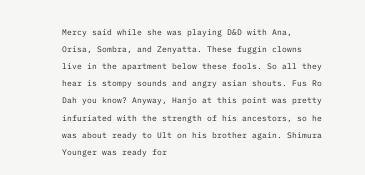Mercy said while she was playing D&D with Ana, Orisa, Sombra, and Zenyatta. These fuggin clowns live in the apartment below these fools. So all they hear is stompy sounds and angry asian shouts. Fus Ro Dah you know? Anyway, Hanjo at this point was pretty infuriated with the strength of his ancestors, so he was about ready to Ult on his brother again. Shimura Younger was ready for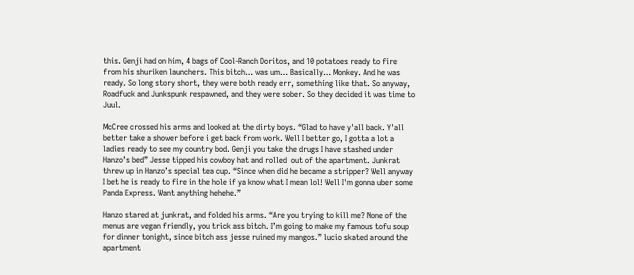this. Genji had on him, 4 bags of Cool-Ranch Doritos, and 10 potatoes ready to fire from his shuriken launchers. This bitch… was um… Basically… Monkey. And he was ready. So long story short, they were both ready err, something like that. So anyway, Roadfuck and Junkspunk respawned, and they were sober. So they decided it was time to Juul.

McCree crossed his arms and looked at the dirty boys. “Glad to have y'all back. Y'all better take a shower before i get back from work. Well I better go, I gotta a lot a ladies ready to see my country bod. Genji you take the drugs I have stashed under Hanzo’s bed” Jesse tipped his cowboy hat and rolled  out of the apartment. Junkrat threw up in Hanzo’s special tea cup. “Since when did he became a stripper? Well anyway I bet he is ready to fire in the hole if ya know what I mean lol! Well I'm gonna uber some Panda Express. Want anything hehehe.”

Hanzo stared at junkrat, and folded his arms. “Are you trying to kill me? None of the menus are vegan friendly, you trick ass bitch. I’m going to make my famous tofu soup for dinner tonight, since bitch ass jesse ruined my mangos.” lucio skated around the apartment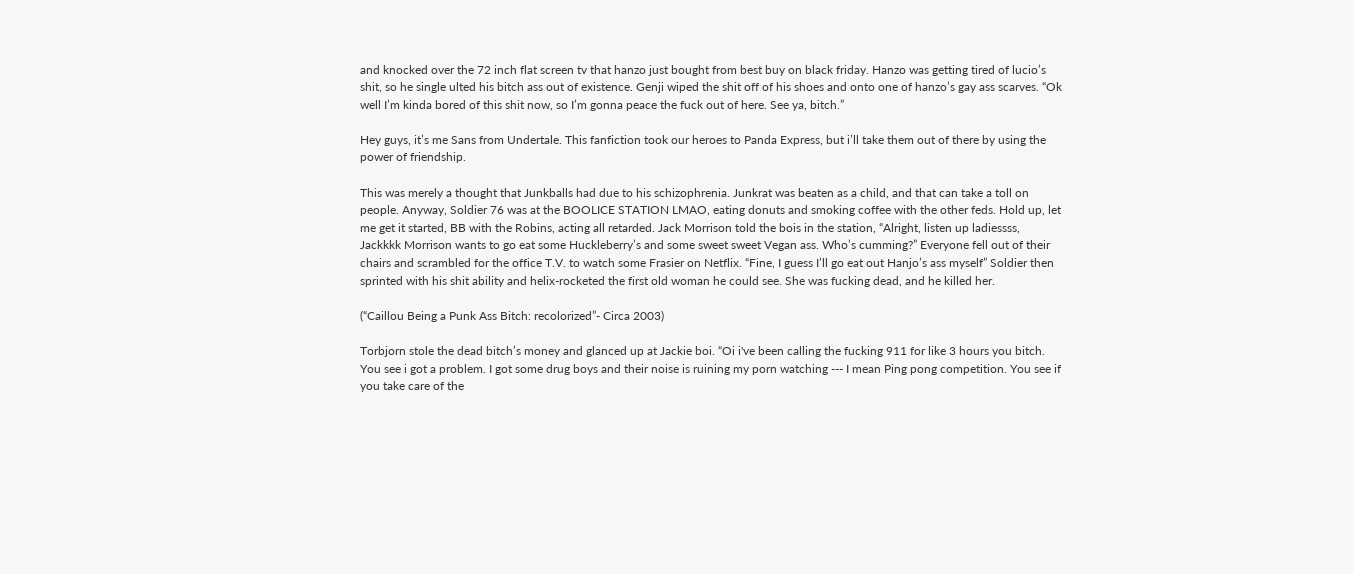and knocked over the 72 inch flat screen tv that hanzo just bought from best buy on black friday. Hanzo was getting tired of lucio’s shit, so he single ulted his bitch ass out of existence. Genji wiped the shit off of his shoes and onto one of hanzo’s gay ass scarves. “Ok well I’m kinda bored of this shit now, so I’m gonna peace the fuck out of here. See ya, bitch.”

Hey guys, it’s me Sans from Undertale. This fanfiction took our heroes to Panda Express, but i’ll take them out of there by using the power of friendship.

This was merely a thought that Junkballs had due to his schizophrenia. Junkrat was beaten as a child, and that can take a toll on people. Anyway, Soldier 76 was at the BOOLICE STATION LMAO, eating donuts and smoking coffee with the other feds. Hold up, let me get it started, BB with the Robins, acting all retarded. Jack Morrison told the bois in the station, “Alright, listen up ladiessss, Jackkkk Morrison wants to go eat some Huckleberry’s and some sweet sweet Vegan ass. Who’s cumming?” Everyone fell out of their chairs and scrambled for the office T.V. to watch some Frasier on Netflix. “Fine, I guess I’ll go eat out Hanjo’s ass myself” Soldier then sprinted with his shit ability and helix-rocketed the first old woman he could see. She was fucking dead, and he killed her.

(“Caillou Being a Punk Ass Bitch: recolorized”- Circa 2003)

Torbjorn stole the dead bitch’s money and glanced up at Jackie boi. “Oi i've been calling the fucking 911 for like 3 hours you bitch. You see i got a problem. I got some drug boys and their noise is ruining my porn watching --- I mean Ping pong competition. You see if you take care of the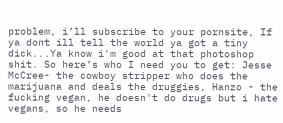problem, i’ll subscribe to your pornsite, If ya dont ill tell the world ya got a tiny dick...Ya know i'm good at that photoshop shit. So here’s who I need you to get: Jesse McCree- the cowboy stripper who does the marijuana and deals the druggies, Hanzo - the fucking vegan, he doesn't do drugs but i hate vegans, so he needs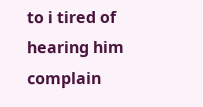to i tired of hearing him complain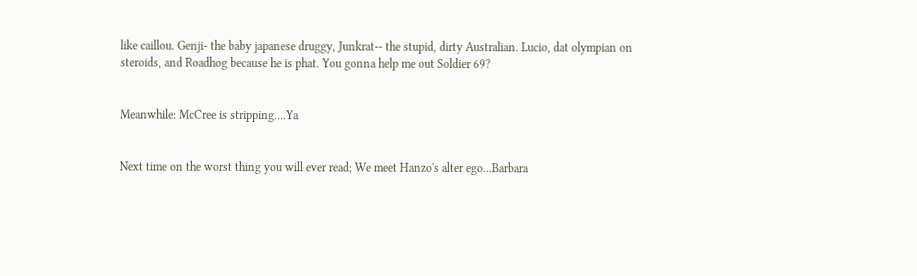like caillou. Genji- the baby japanese druggy, Junkrat-- the stupid, dirty Australian. Lucio, dat olympian on steroids, and Roadhog because he is phat. You gonna help me out Soldier 69?


Meanwhile: McCree is stripping….Ya


Next time on the worst thing you will ever read; We meet Hanzo's alter ego...Barbara